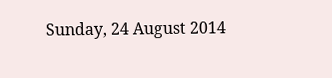Sunday, 24 August 2014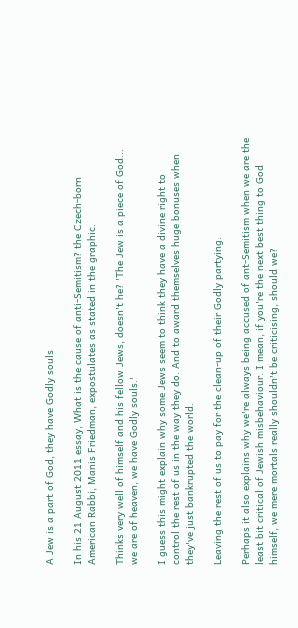A Jew is a part of God, they have Godly souls

In his 21 August 2011 essay, What is the cause of anti-Semitism? the Czech-born American Rabbi, Manis Friedman, expostulates as stated in the graphic.

Thinks very well of himself and his fellow Jews, doesn't he? 'The Jew is a piece of God... we are of heaven, we have Godly souls.'

I guess this might explain why some Jews seem to think they have a divine right to control the rest of us in the way they do. And to award themselves huge bonuses when they've just bankrupted the world.

Leaving the rest of us to pay for the clean-up of their Godly partying.

Perhaps it also explains why we're always being accused of ant-Semitism when we are the least bit critical of Jewish misbehaviour. I mean, if you're the next best thing to God himself, we mere mortals really shouldn't be criticising, should we?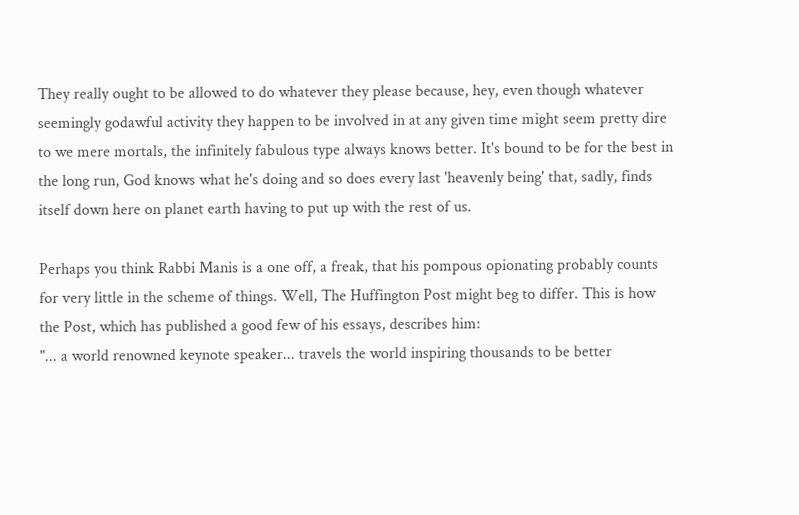They really ought to be allowed to do whatever they please because, hey, even though whatever seemingly godawful activity they happen to be involved in at any given time might seem pretty dire to we mere mortals, the infinitely fabulous type always knows better. It's bound to be for the best in the long run, God knows what he's doing and so does every last 'heavenly being' that, sadly, finds itself down here on planet earth having to put up with the rest of us.

Perhaps you think Rabbi Manis is a one off, a freak, that his pompous opionating probably counts for very little in the scheme of things. Well, The Huffington Post might beg to differ. This is how the Post, which has published a good few of his essays, describes him:
"... a world renowned keynote speaker... travels the world inspiring thousands to be better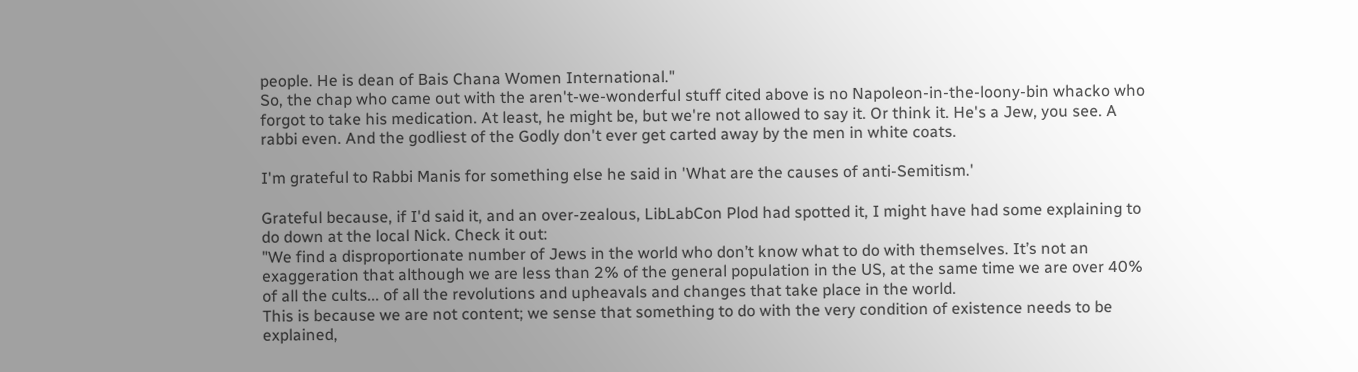people. He is dean of Bais Chana Women International."
So, the chap who came out with the aren't-we-wonderful stuff cited above is no Napoleon-in-the-loony-bin whacko who forgot to take his medication. At least, he might be, but we're not allowed to say it. Or think it. He's a Jew, you see. A rabbi even. And the godliest of the Godly don't ever get carted away by the men in white coats.

I'm grateful to Rabbi Manis for something else he said in 'What are the causes of anti-Semitism.'

Grateful because, if I'd said it, and an over-zealous, LibLabCon Plod had spotted it, I might have had some explaining to do down at the local Nick. Check it out:
"We find a disproportionate number of Jews in the world who don’t know what to do with themselves. It’s not an exaggeration that although we are less than 2% of the general population in the US, at the same time we are over 40% of all the cults... of all the revolutions and upheavals and changes that take place in the world.
This is because we are not content; we sense that something to do with the very condition of existence needs to be explained,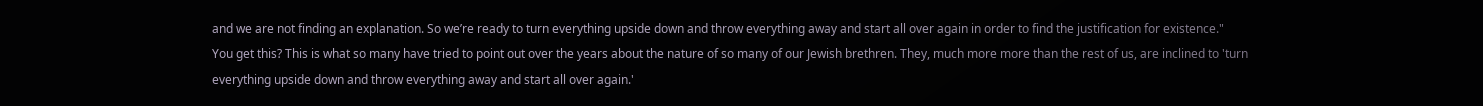and we are not finding an explanation. So we’re ready to turn everything upside down and throw everything away and start all over again in order to find the justification for existence."
You get this? This is what so many have tried to point out over the years about the nature of so many of our Jewish brethren. They, much more more than the rest of us, are inclined to 'turn everything upside down and throw everything away and start all over again.'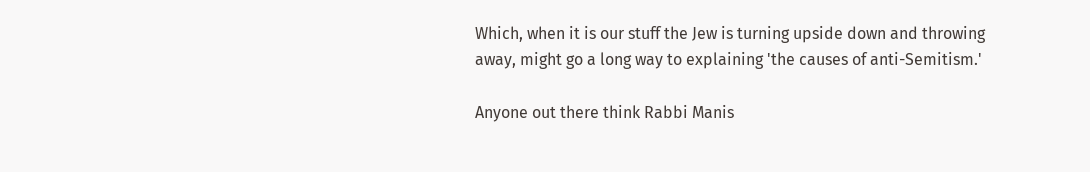Which, when it is our stuff the Jew is turning upside down and throwing away, might go a long way to explaining 'the causes of anti-Semitism.'

Anyone out there think Rabbi Manis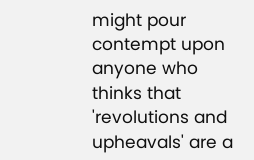might pour contempt upon anyone who thinks that 'revolutions and upheavals' are a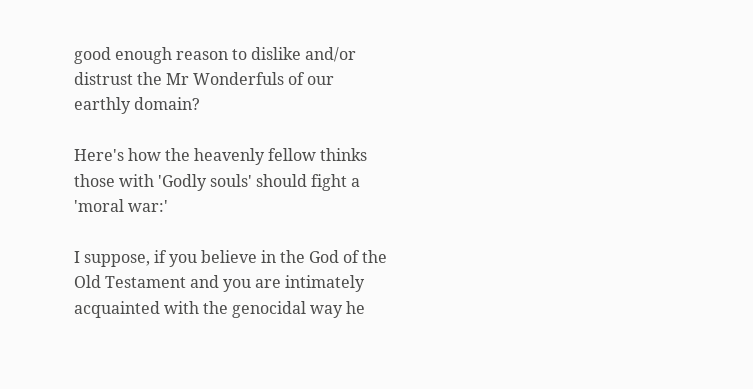good enough reason to dislike and/or distrust the Mr Wonderfuls of our earthly domain?

Here's how the heavenly fellow thinks those with 'Godly souls' should fight a 'moral war:'

I suppose, if you believe in the God of the Old Testament and you are intimately acquainted with the genocidal way he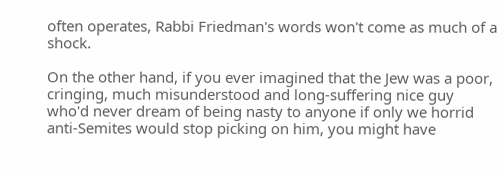often operates, Rabbi Friedman's words won't come as much of a shock.

On the other hand, if you ever imagined that the Jew was a poor, cringing, much misunderstood and long-suffering nice guy who'd never dream of being nasty to anyone if only we horrid anti-Semites would stop picking on him, you might have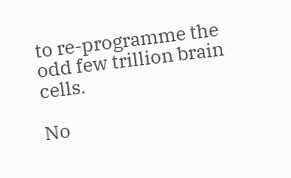to re-programme the odd few trillion brain cells.

No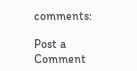comments:

Post a Comment